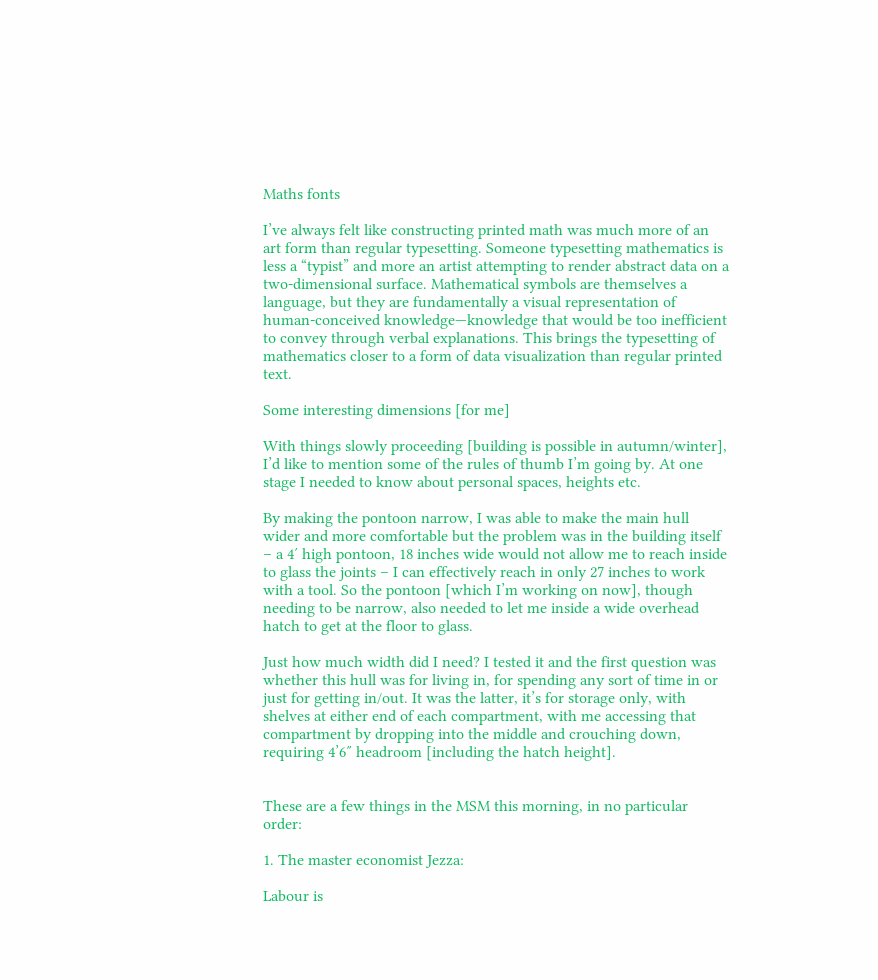Maths fonts

I’ve always felt like constructing printed math was much more of an art form than regular typesetting. Someone typesetting mathematics is less a “typist” and more an artist attempting to render abstract data on a two-dimensional surface. Mathematical symbols are themselves a language, but they are fundamentally a visual representation of human-conceived knowledge—knowledge that would be too inefficient to convey through verbal explanations. This brings the typesetting of mathematics closer to a form of data visualization than regular printed text.

Some interesting dimensions [for me]

With things slowly proceeding [building is possible in autumn/winter], I’d like to mention some of the rules of thumb I’m going by. At one stage I needed to know about personal spaces, heights etc.

By making the pontoon narrow, I was able to make the main hull wider and more comfortable but the problem was in the building itself – a 4′ high pontoon, 18 inches wide would not allow me to reach inside to glass the joints – I can effectively reach in only 27 inches to work with a tool. So the pontoon [which I’m working on now], though needing to be narrow, also needed to let me inside a wide overhead hatch to get at the floor to glass.

Just how much width did I need? I tested it and the first question was whether this hull was for living in, for spending any sort of time in or just for getting in/out. It was the latter, it’s for storage only, with shelves at either end of each compartment, with me accessing that compartment by dropping into the middle and crouching down, requiring 4’6″ headroom [including the hatch height].


These are a few things in the MSM this morning, in no particular order:

1. The master economist Jezza:

Labour is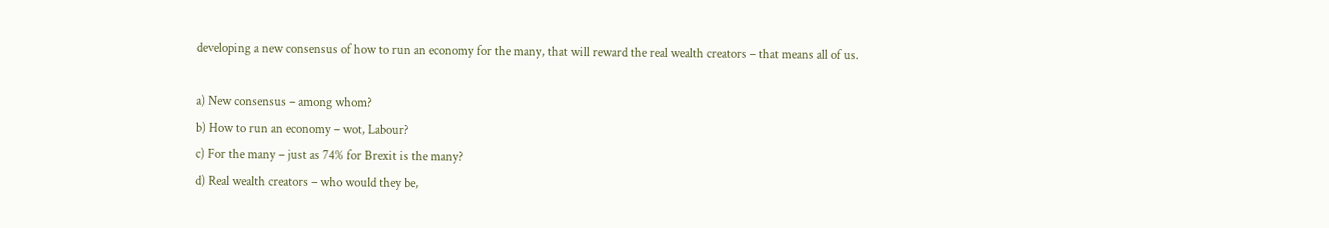developing a new consensus of how to run an economy for the many, that will reward the real wealth creators – that means all of us.

a) New consensus – among whom?
b) How to run an economy – wot, Labour?
c) For the many – just as 74% for Brexit is the many?
d) Real wealth creators – who would they be,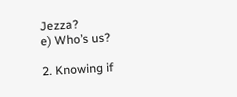Jezza?
e) Who’s us?

2. Knowing if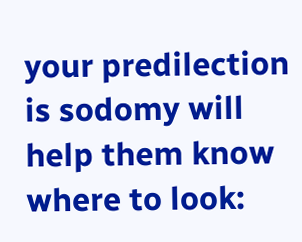your predilection is sodomy will help them know where to look: